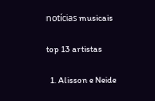notícias musicais

top 13 artistas

  1. Alisson e Neide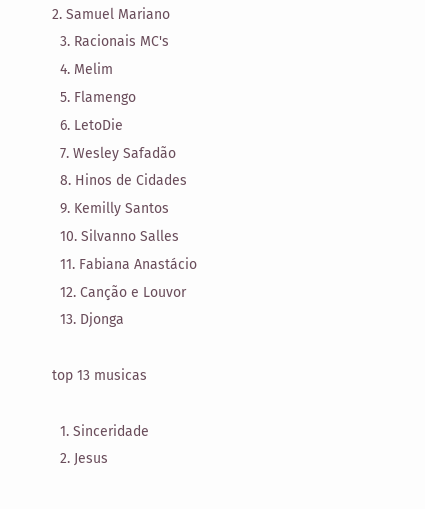2. Samuel Mariano
  3. Racionais MC's
  4. Melim
  5. Flamengo
  6. LetoDie
  7. Wesley Safadão
  8. Hinos de Cidades
  9. Kemilly Santos
  10. Silvanno Salles
  11. Fabiana Anastácio
  12. Canção e Louvor
  13. Djonga

top 13 musicas

  1. Sinceridade
  2. Jesus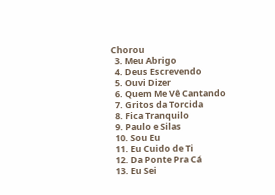Chorou
  3. Meu Abrigo
  4. Deus Escrevendo
  5. Ouvi Dizer
  6. Quem Me Vê Cantando
  7. Gritos da Torcida
  8. Fica Tranquilo
  9. Paulo e Silas
  10. Sou Eu
  11. Eu Cuido de Ti
  12. Da Ponte Pra Cá
  13. Eu Sei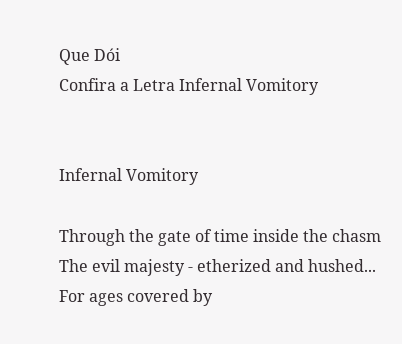Que Dói
Confira a Letra Infernal Vomitory


Infernal Vomitory

Through the gate of time inside the chasm
The evil majesty - etherized and hushed...
For ages covered by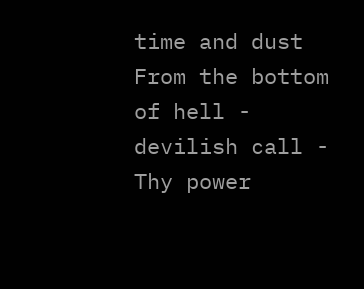time and dust
From the bottom of hell - devilish call -
Thy power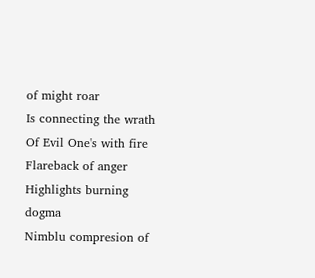of might roar
Is connecting the wrath
Of Evil One's with fire
Flareback of anger
Highlights burning dogma
Nimblu compresion of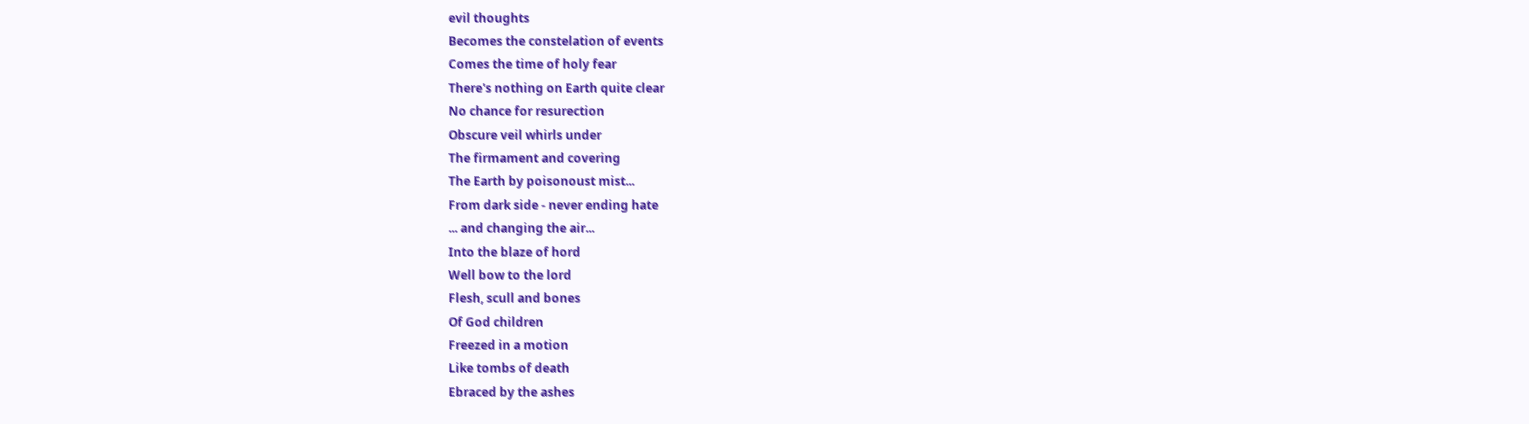evil thoughts
Becomes the constelation of events
Comes the time of holy fear
There's nothing on Earth quite clear
No chance for resurection
Obscure veil whirls under
The firmament and covering
The Earth by poisonoust mist...
From dark side - never ending hate
... and changing the air...
Into the blaze of hord
Well bow to the lord
Flesh, scull and bones
Of God children
Freezed in a motion
Like tombs of death
Ebraced by the ashes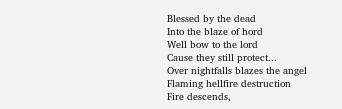Blessed by the dead
Into the blaze of hord
Well bow to the lord
Cause they still protect...
Over nightfalls blazes the angel
Flaming hellfire destruction
Fire descends,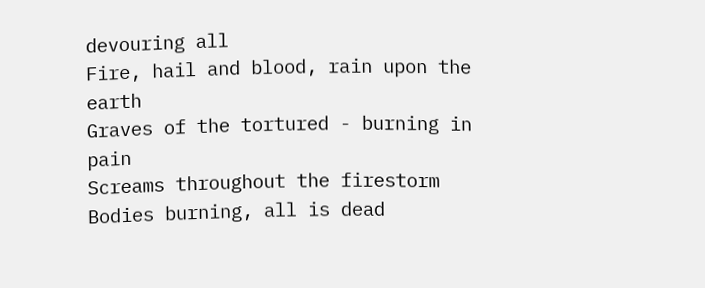devouring all
Fire, hail and blood, rain upon the earth
Graves of the tortured - burning in pain
Screams throughout the firestorm
Bodies burning, all is dead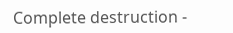Complete destruction -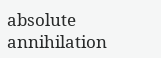absolute annihilation